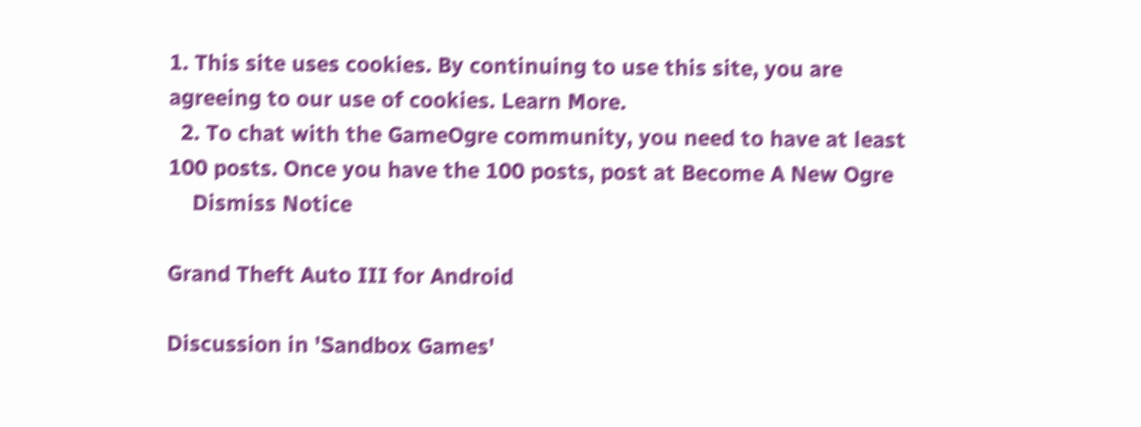1. This site uses cookies. By continuing to use this site, you are agreeing to our use of cookies. Learn More.
  2. To chat with the GameOgre community, you need to have at least 100 posts. Once you have the 100 posts, post at Become A New Ogre
    Dismiss Notice

Grand Theft Auto III for Android

Discussion in 'Sandbox Games'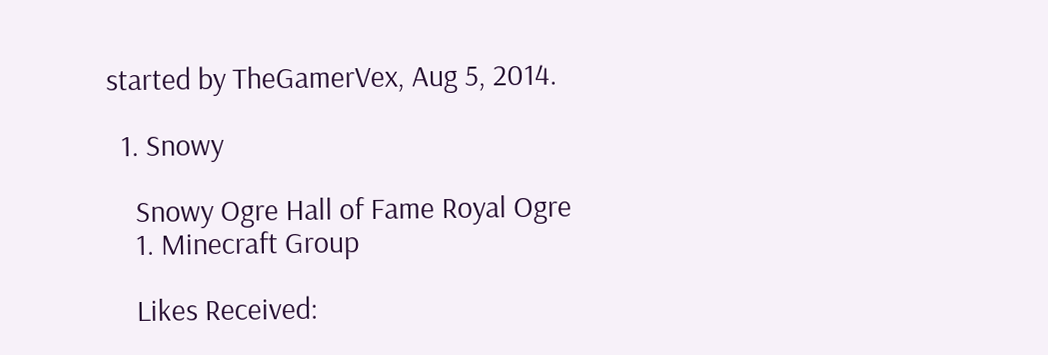started by TheGamerVex, Aug 5, 2014.

  1. Snowy

    Snowy Ogre Hall of Fame Royal Ogre
    1. Minecraft Group

    Likes Received: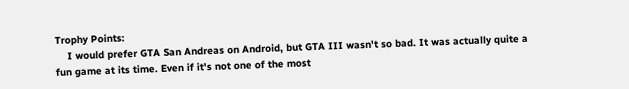Trophy Points:
    I would prefer GTA San Andreas on Android, but GTA III wasn't so bad. It was actually quite a fun game at its time. Even if it's not one of the most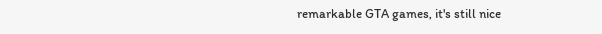remarkable GTA games, it's still nice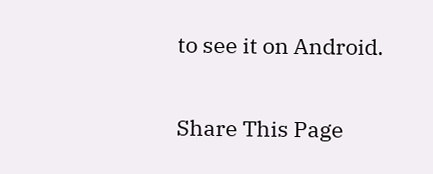to see it on Android.

Share This Page